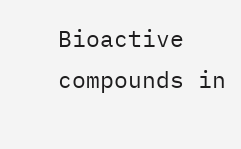Bioactive compounds in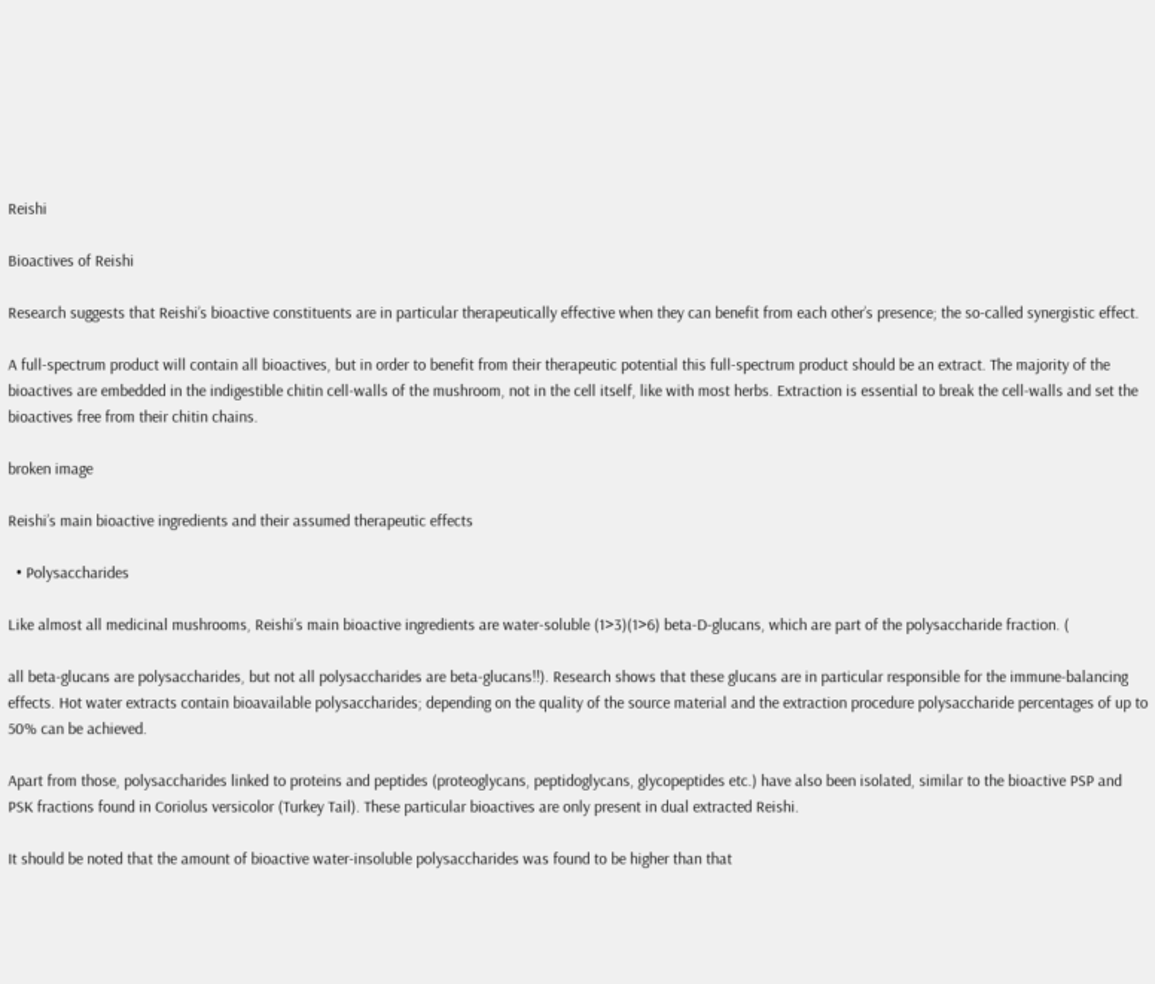Reishi

Bioactives of Reishi

Research suggests that Reishi’s bioactive constituents are in particular therapeutically effective when they can benefit from each other’s presence; the so-called synergistic effect.

A full-spectrum product will contain all bioactives, but in order to benefit from their therapeutic potential this full-spectrum product should be an extract. The majority of the bioactives are embedded in the indigestible chitin cell-walls of the mushroom, not in the cell itself, like with most herbs. Extraction is essential to break the cell-walls and set the bioactives free from their chitin chains.

broken image

Reishi’s main bioactive ingredients and their assumed therapeutic effects

  • Polysaccharides

Like almost all medicinal mushrooms, Reishi’s main bioactive ingredients are water-soluble (1>3)(1>6) beta-D-glucans, which are part of the polysaccharide fraction. (

all beta-glucans are polysaccharides, but not all polysaccharides are beta-glucans!!). Research shows that these glucans are in particular responsible for the immune-balancing effects. Hot water extracts contain bioavailable polysaccharides; depending on the quality of the source material and the extraction procedure polysaccharide percentages of up to 50% can be achieved.

Apart from those, polysaccharides linked to proteins and peptides (proteoglycans, peptidoglycans, glycopeptides etc.) have also been isolated, similar to the bioactive PSP and PSK fractions found in Coriolus versicolor (Turkey Tail). These particular bioactives are only present in dual extracted Reishi.

It should be noted that the amount of bioactive water-insoluble polysaccharides was found to be higher than that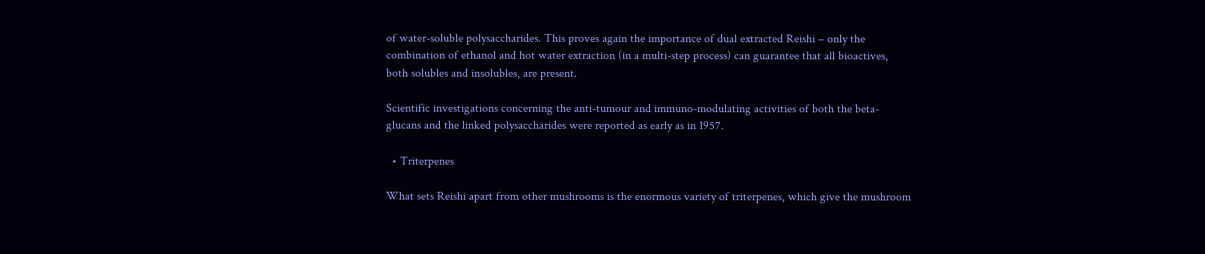of water-soluble polysaccharides. This proves again the importance of dual extracted Reishi – only the combination of ethanol and hot water extraction (in a multi-step process) can guarantee that all bioactives, both solubles and insolubles, are present.

Scientific investigations concerning the anti-tumour and immuno-modulating activities of both the beta-glucans and the linked polysaccharides were reported as early as in 1957.

  • Triterpenes

What sets Reishi apart from other mushrooms is the enormous variety of triterpenes, which give the mushroom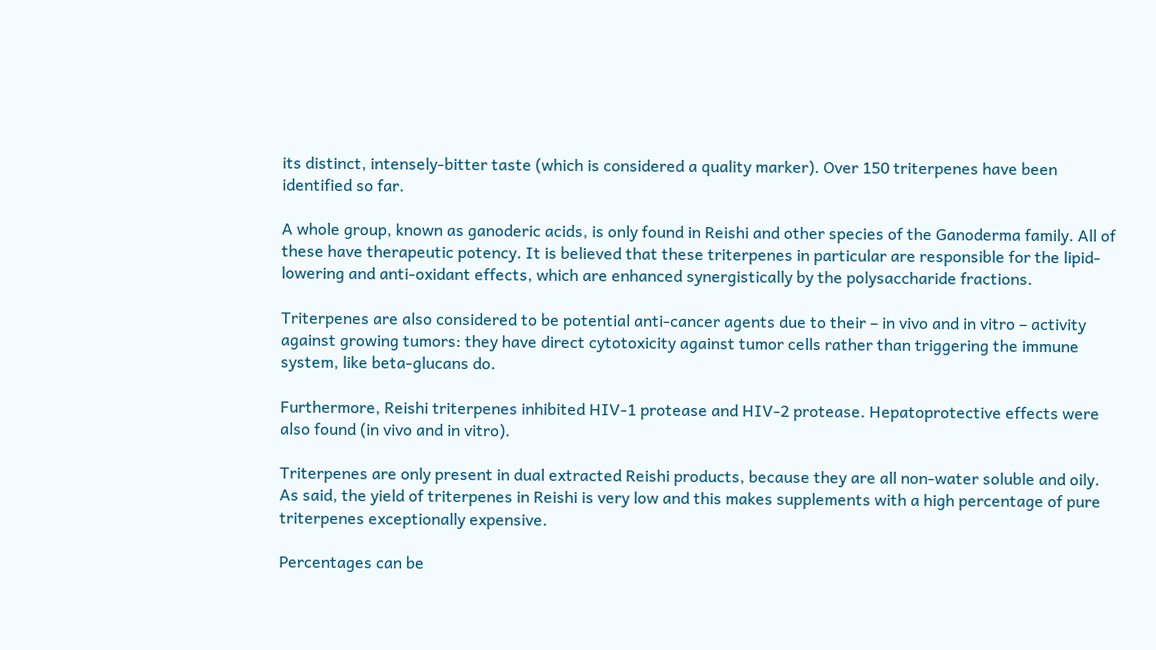its distinct, intensely-bitter taste (which is considered a quality marker). Over 150 triterpenes have been identified so far.

A whole group, known as ganoderic acids, is only found in Reishi and other species of the Ganoderma family. All of these have therapeutic potency. It is believed that these triterpenes in particular are responsible for the lipid-lowering and anti-oxidant effects, which are enhanced synergistically by the polysaccharide fractions.

Triterpenes are also considered to be potential anti-cancer agents due to their – in vivo and in vitro – activity against growing tumors: they have direct cytotoxicity against tumor cells rather than triggering the immune system, like beta-glucans do.

Furthermore, Reishi triterpenes inhibited HIV-1 protease and HIV-2 protease. Hepatoprotective effects were also found (in vivo and in vitro).

Triterpenes are only present in dual extracted Reishi products, because they are all non-water soluble and oily. As said, the yield of triterpenes in Reishi is very low and this makes supplements with a high percentage of pure triterpenes exceptionally expensive.

Percentages can be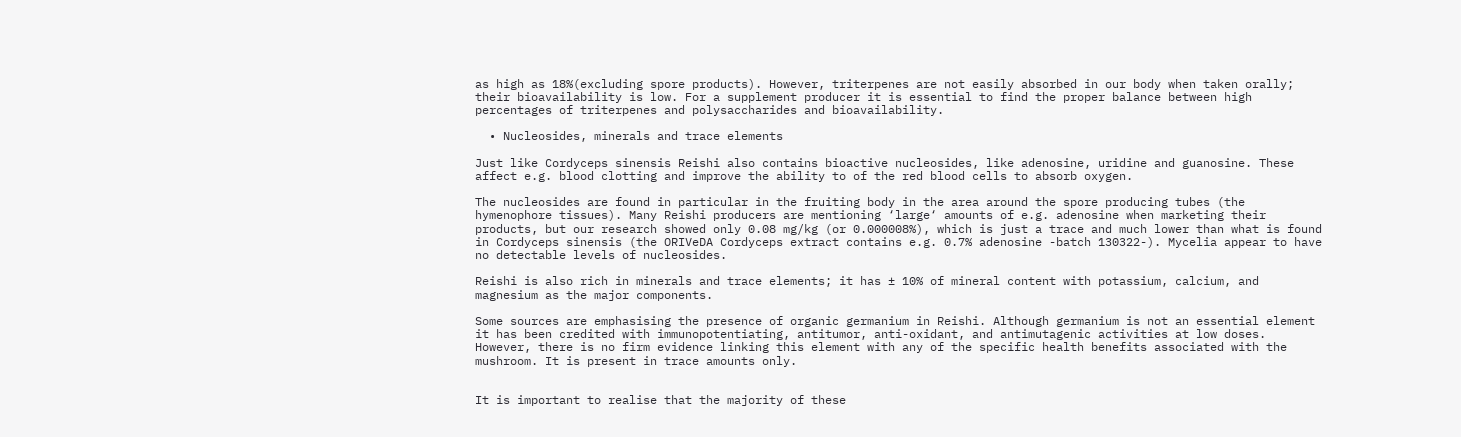as high as 18%(excluding spore products). However, triterpenes are not easily absorbed in our body when taken orally; their bioavailability is low. For a supplement producer it is essential to find the proper balance between high percentages of triterpenes and polysaccharides and bioavailability.

  • Nucleosides, minerals and trace elements

Just like Cordyceps sinensis Reishi also contains bioactive nucleosides, like adenosine, uridine and guanosine. These affect e.g. blood clotting and improve the ability to of the red blood cells to absorb oxygen.

The nucleosides are found in particular in the fruiting body in the area around the spore producing tubes (the hymenophore tissues). Many Reishi producers are mentioning ‘large‘ amounts of e.g. adenosine when marketing their products, but our research showed only 0.08 mg/kg (or 0.000008%), which is just a trace and much lower than what is found in Cordyceps sinensis (the ORIVeDA Cordyceps extract contains e.g. 0.7% adenosine -batch 130322-). Mycelia appear to have no detectable levels of nucleosides.

Reishi is also rich in minerals and trace elements; it has ± 10% of mineral content with potassium, calcium, and magnesium as the major components.

Some sources are emphasising the presence of organic germanium in Reishi. Although germanium is not an essential element it has been credited with immunopotentiating, antitumor, anti-oxidant, and antimutagenic activities at low doses. However, there is no firm evidence linking this element with any of the specific health benefits associated with the mushroom. It is present in trace amounts only.


It is important to realise that the majority of these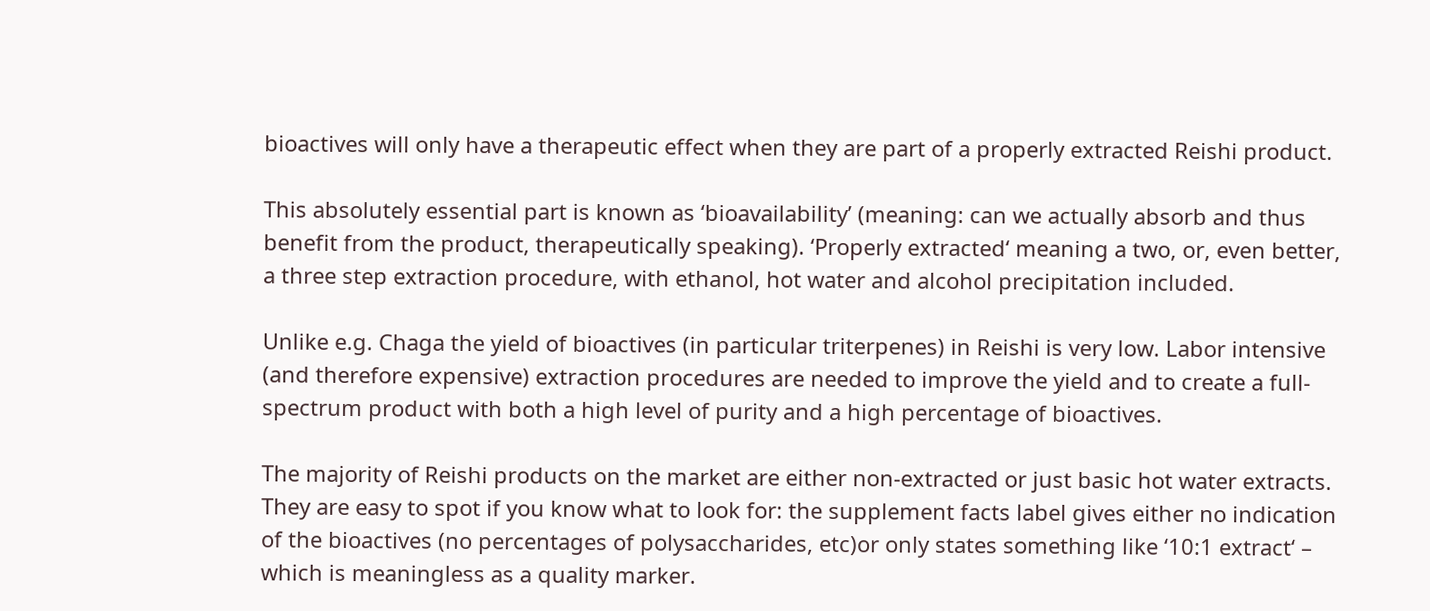bioactives will only have a therapeutic effect when they are part of a properly extracted Reishi product.

This absolutely essential part is known as ‘bioavailability’ (meaning: can we actually absorb and thus benefit from the product, therapeutically speaking). ‘Properly extracted‘ meaning a two, or, even better, a three step extraction procedure, with ethanol, hot water and alcohol precipitation included.

Unlike e.g. Chaga the yield of bioactives (in particular triterpenes) in Reishi is very low. Labor intensive (and therefore expensive) extraction procedures are needed to improve the yield and to create a full-spectrum product with both a high level of purity and a high percentage of bioactives.

The majority of Reishi products on the market are either non-extracted or just basic hot water extracts. They are easy to spot if you know what to look for: the supplement facts label gives either no indication of the bioactives (no percentages of polysaccharides, etc)or only states something like ‘10:1 extract‘ – which is meaningless as a quality marker.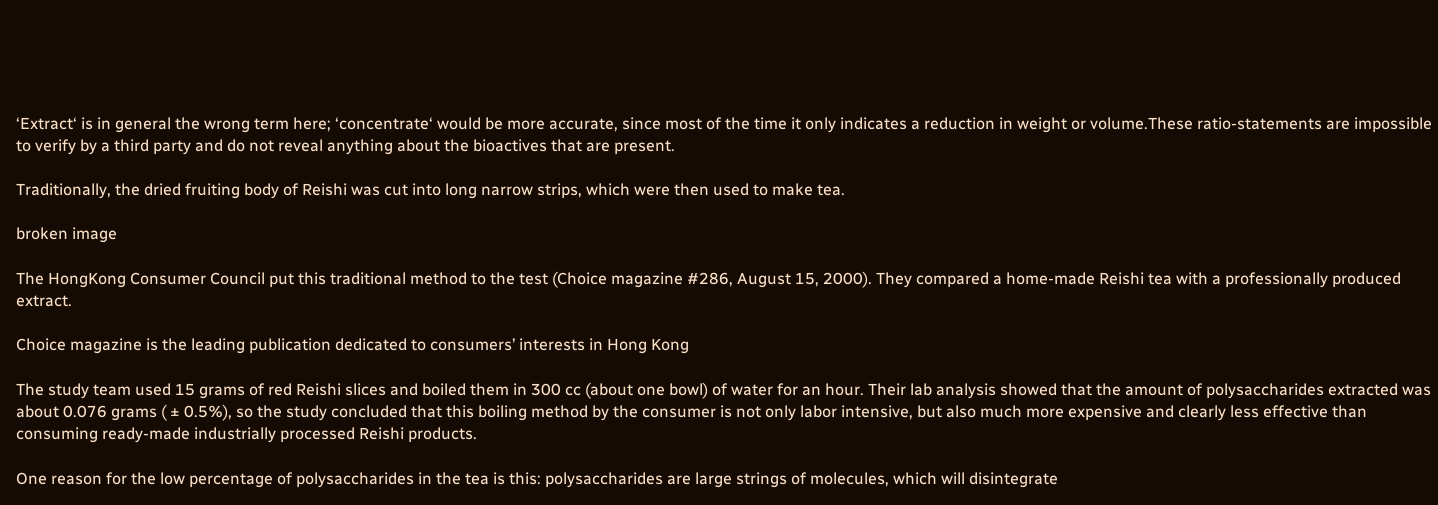‘Extract‘ is in general the wrong term here; ‘concentrate‘ would be more accurate, since most of the time it only indicates a reduction in weight or volume.These ratio-statements are impossible to verify by a third party and do not reveal anything about the bioactives that are present.

Traditionally, the dried fruiting body of Reishi was cut into long narrow strips, which were then used to make tea.

broken image

The HongKong Consumer Council put this traditional method to the test (Choice magazine #286, August 15, 2000). They compared a home-made Reishi tea with a professionally produced extract.

Choice magazine is the leading publication dedicated to consumers’ interests in Hong Kong

The study team used 15 grams of red Reishi slices and boiled them in 300 cc (about one bowl) of water for an hour. Their lab analysis showed that the amount of polysaccharides extracted was about 0.076 grams ( ± 0.5%), so the study concluded that this boiling method by the consumer is not only labor intensive, but also much more expensive and clearly less effective than consuming ready-made industrially processed Reishi products.

One reason for the low percentage of polysaccharides in the tea is this: polysaccharides are large strings of molecules, which will disintegrate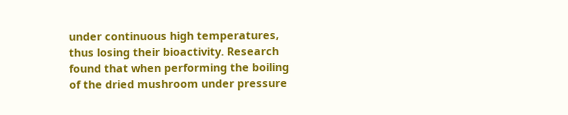under continuous high temperatures, thus losing their bioactivity. Research found that when performing the boiling of the dried mushroom under pressure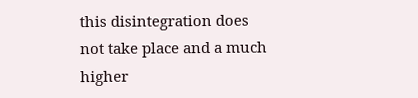this disintegration does not take place and a much higher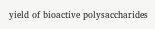yield of bioactive polysaccharides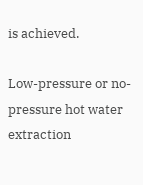is achieved.

Low-pressure or no-pressure hot water extraction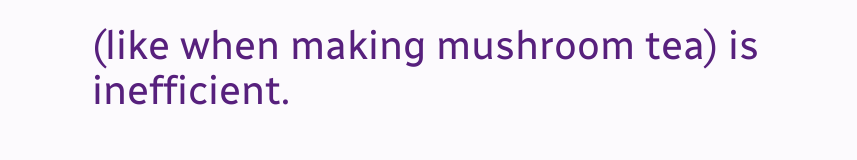(like when making mushroom tea) is inefficient.